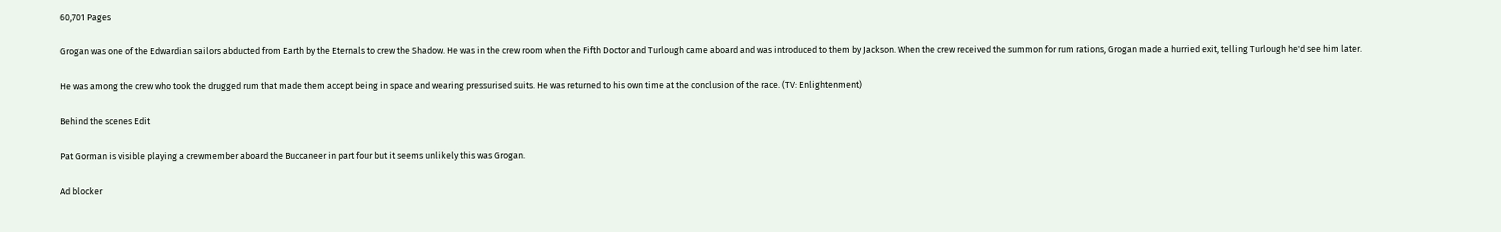60,701 Pages

Grogan was one of the Edwardian sailors abducted from Earth by the Eternals to crew the Shadow. He was in the crew room when the Fifth Doctor and Turlough came aboard and was introduced to them by Jackson. When the crew received the summon for rum rations, Grogan made a hurried exit, telling Turlough he'd see him later.

He was among the crew who took the drugged rum that made them accept being in space and wearing pressurised suits. He was returned to his own time at the conclusion of the race. (TV: Enlightenment)

Behind the scenes Edit

Pat Gorman is visible playing a crewmember aboard the Buccaneer in part four but it seems unlikely this was Grogan.

Ad blocker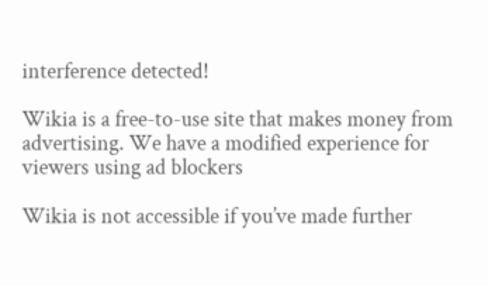interference detected!

Wikia is a free-to-use site that makes money from advertising. We have a modified experience for viewers using ad blockers

Wikia is not accessible if you’ve made further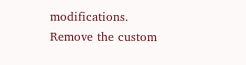modifications. Remove the custom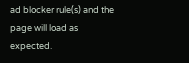ad blocker rule(s) and the page will load as expected.